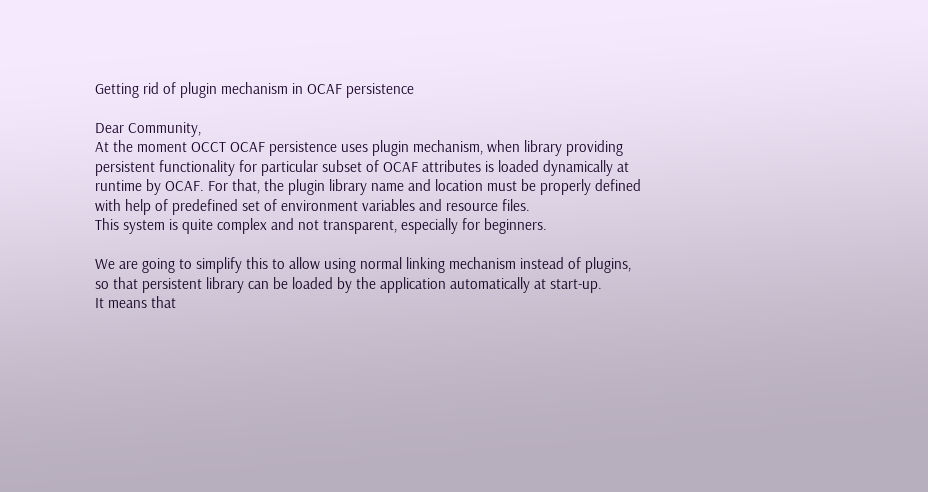Getting rid of plugin mechanism in OCAF persistence

Dear Community,
At the moment OCCT OCAF persistence uses plugin mechanism, when library providing persistent functionality for particular subset of OCAF attributes is loaded dynamically at runtime by OCAF. For that, the plugin library name and location must be properly defined with help of predefined set of environment variables and resource files.
This system is quite complex and not transparent, especially for beginners.

We are going to simplify this to allow using normal linking mechanism instead of plugins, so that persistent library can be loaded by the application automatically at start-up.
It means that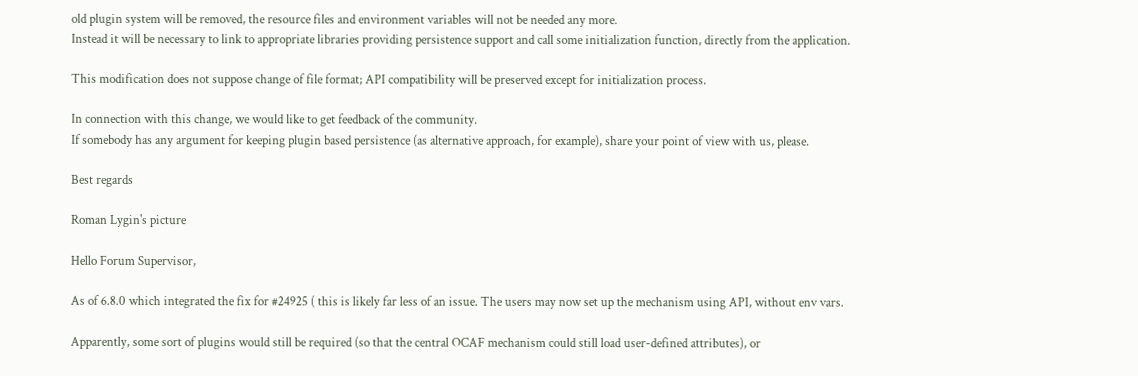old plugin system will be removed, the resource files and environment variables will not be needed any more.
Instead it will be necessary to link to appropriate libraries providing persistence support and call some initialization function, directly from the application.

This modification does not suppose change of file format; API compatibility will be preserved except for initialization process.

In connection with this change, we would like to get feedback of the community.
If somebody has any argument for keeping plugin based persistence (as alternative approach, for example), share your point of view with us, please.

Best regards

Roman Lygin's picture

Hello Forum Supervisor,

As of 6.8.0 which integrated the fix for #24925 ( this is likely far less of an issue. The users may now set up the mechanism using API, without env vars.

Apparently, some sort of plugins would still be required (so that the central OCAF mechanism could still load user-defined attributes), or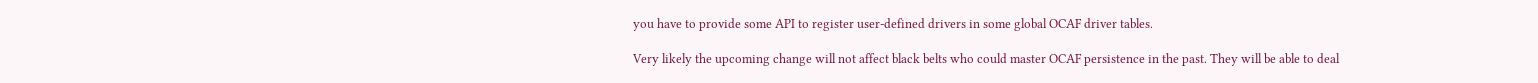you have to provide some API to register user-defined drivers in some global OCAF driver tables.

Very likely the upcoming change will not affect black belts who could master OCAF persistence in the past. They will be able to deal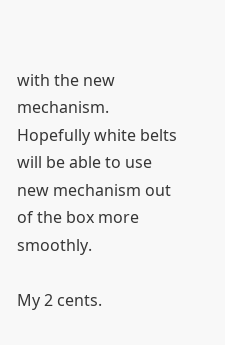with the new mechanism. Hopefully white belts will be able to use new mechanism out of the box more smoothly.

My 2 cents.